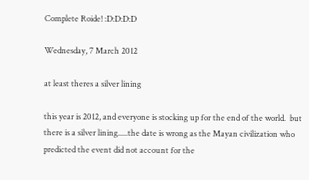Complete Roide! :D:D:D:D

Wednesday, 7 March 2012

at least theres a silver lining

this year is 2012, and everyone is stocking up for the end of the world.  but there is a silver lining.....the date is wrong as the Mayan civilization who predicted the event did not account for the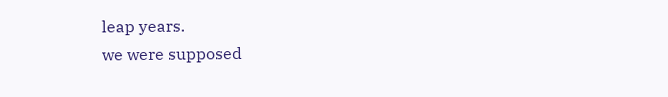leap years.
we were supposed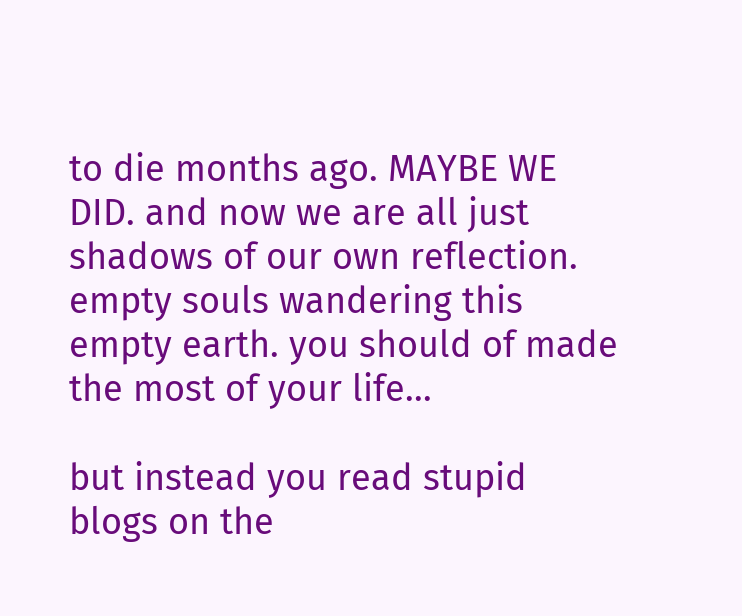to die months ago. MAYBE WE DID. and now we are all just shadows of our own reflection. empty souls wandering this empty earth. you should of made the most of your life...

but instead you read stupid blogs on the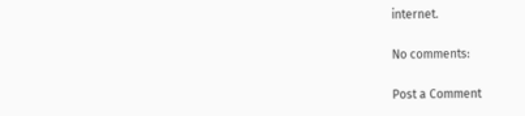internet.

No comments:

Post a Comment